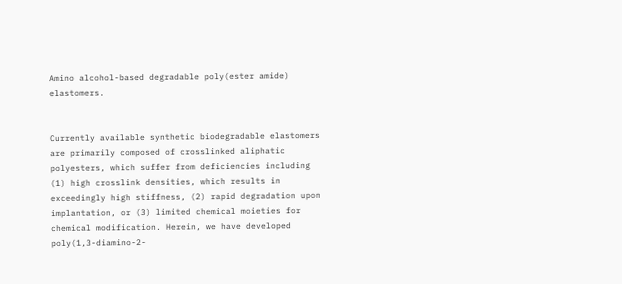Amino alcohol-based degradable poly(ester amide) elastomers.


Currently available synthetic biodegradable elastomers are primarily composed of crosslinked aliphatic polyesters, which suffer from deficiencies including (1) high crosslink densities, which results in exceedingly high stiffness, (2) rapid degradation upon implantation, or (3) limited chemical moieties for chemical modification. Herein, we have developed poly(1,3-diamino-2-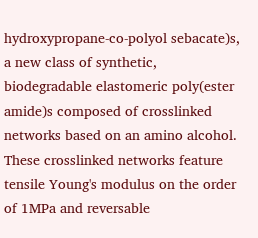hydroxypropane-co-polyol sebacate)s, a new class of synthetic, biodegradable elastomeric poly(ester amide)s composed of crosslinked networks based on an amino alcohol. These crosslinked networks feature tensile Young's modulus on the order of 1MPa and reversable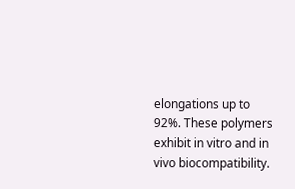elongations up to 92%. These polymers exhibit in vitro and in vivo biocompatibility.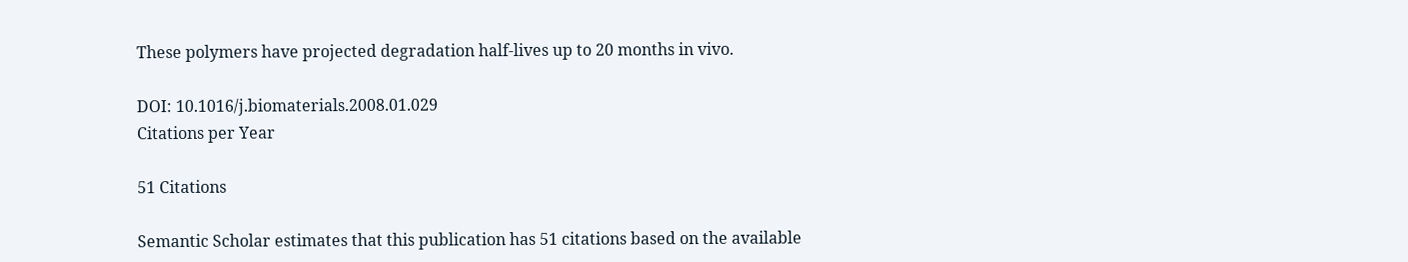These polymers have projected degradation half-lives up to 20 months in vivo.

DOI: 10.1016/j.biomaterials.2008.01.029
Citations per Year

51 Citations

Semantic Scholar estimates that this publication has 51 citations based on the available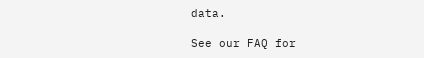data.

See our FAQ for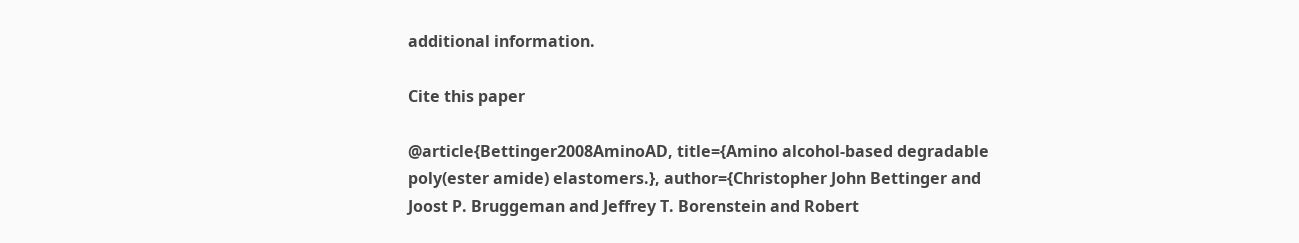additional information.

Cite this paper

@article{Bettinger2008AminoAD, title={Amino alcohol-based degradable poly(ester amide) elastomers.}, author={Christopher John Bettinger and Joost P. Bruggeman and Jeffrey T. Borenstein and Robert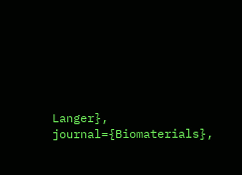Langer}, journal={Biomaterials},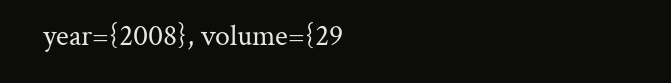year={2008}, volume={29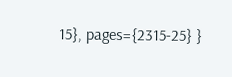15}, pages={2315-25} }